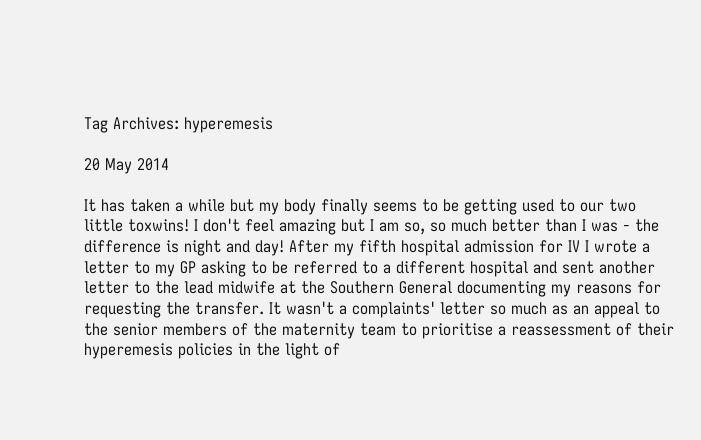Tag Archives: hyperemesis

20 May 2014

It has taken a while but my body finally seems to be getting used to our two little toxwins! I don't feel amazing but I am so, so much better than I was - the difference is night and day! After my fifth hospital admission for IV I wrote a letter to my GP asking to be referred to a different hospital and sent another letter to the lead midwife at the Southern General documenting my reasons for requesting the transfer. It wasn't a complaints' letter so much as an appeal to the senior members of the maternity team to prioritise a reassessment of their hyperemesis policies in the light of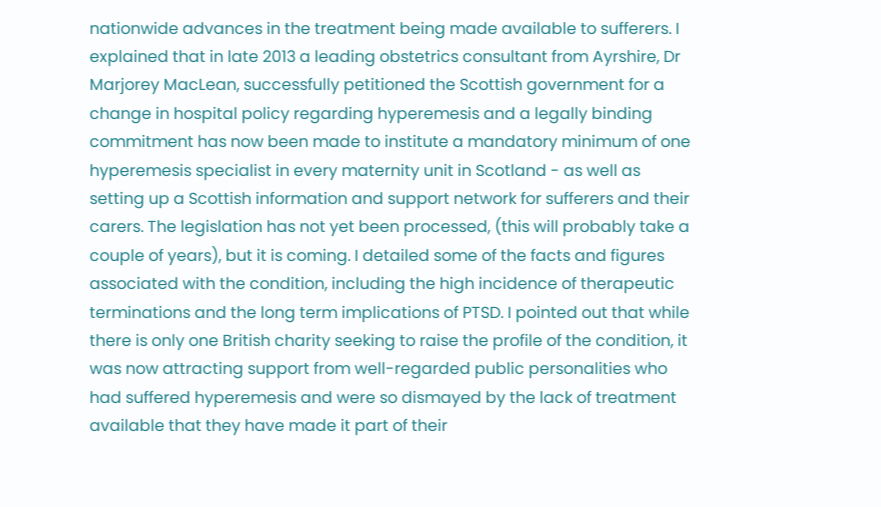nationwide advances in the treatment being made available to sufferers. I explained that in late 2013 a leading obstetrics consultant from Ayrshire, Dr Marjorey MacLean, successfully petitioned the Scottish government for a change in hospital policy regarding hyperemesis and a legally binding commitment has now been made to institute a mandatory minimum of one hyperemesis specialist in every maternity unit in Scotland - as well as setting up a Scottish information and support network for sufferers and their carers. The legislation has not yet been processed, (this will probably take a couple of years), but it is coming. I detailed some of the facts and figures associated with the condition, including the high incidence of therapeutic terminations and the long term implications of PTSD. I pointed out that while there is only one British charity seeking to raise the profile of the condition, it was now attracting support from well-regarded public personalities who had suffered hyperemesis and were so dismayed by the lack of treatment available that they have made it part of their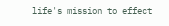life's mission to effect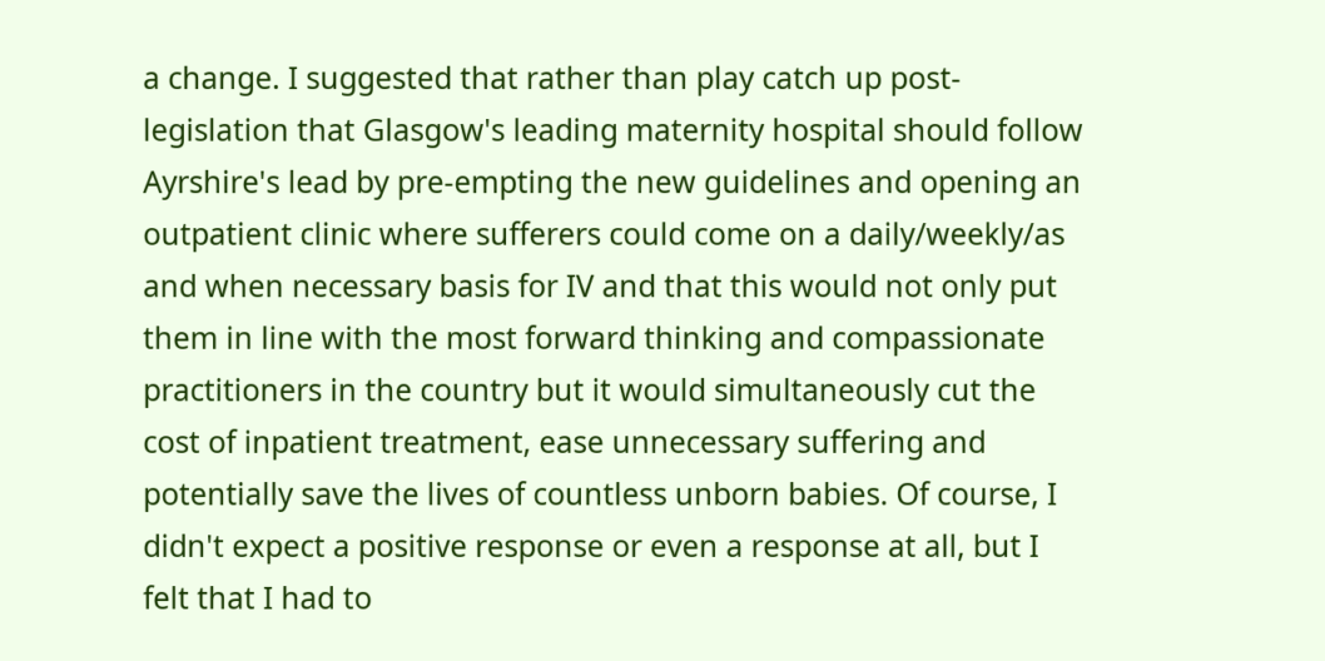a change. I suggested that rather than play catch up post-legislation that Glasgow's leading maternity hospital should follow Ayrshire's lead by pre-empting the new guidelines and opening an outpatient clinic where sufferers could come on a daily/weekly/as and when necessary basis for IV and that this would not only put them in line with the most forward thinking and compassionate practitioners in the country but it would simultaneously cut the cost of inpatient treatment, ease unnecessary suffering and potentially save the lives of countless unborn babies. Of course, I didn't expect a positive response or even a response at all, but I felt that I had to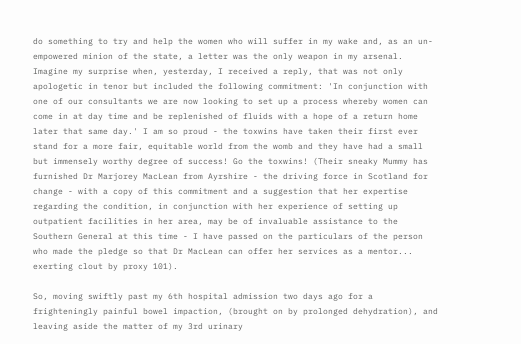do something to try and help the women who will suffer in my wake and, as an un-empowered minion of the state, a letter was the only weapon in my arsenal. Imagine my surprise when, yesterday, I received a reply, that was not only apologetic in tenor but included the following commitment: 'In conjunction with one of our consultants we are now looking to set up a process whereby women can come in at day time and be replenished of fluids with a hope of a return home later that same day.' I am so proud - the toxwins have taken their first ever stand for a more fair, equitable world from the womb and they have had a small but immensely worthy degree of success! Go the toxwins! (Their sneaky Mummy has furnished Dr Marjorey MacLean from Ayrshire - the driving force in Scotland for change - with a copy of this commitment and a suggestion that her expertise regarding the condition, in conjunction with her experience of setting up outpatient facilities in her area, may be of invaluable assistance to the Southern General at this time - I have passed on the particulars of the person who made the pledge so that Dr MacLean can offer her services as a mentor... exerting clout by proxy 101).

So, moving swiftly past my 6th hospital admission two days ago for a frighteningly painful bowel impaction, (brought on by prolonged dehydration), and leaving aside the matter of my 3rd urinary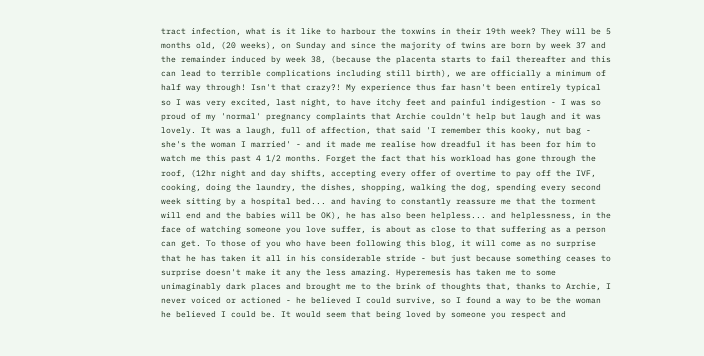tract infection, what is it like to harbour the toxwins in their 19th week? They will be 5 months old, (20 weeks), on Sunday and since the majority of twins are born by week 37 and the remainder induced by week 38, (because the placenta starts to fail thereafter and this can lead to terrible complications including still birth), we are officially a minimum of half way through! Isn't that crazy?! My experience thus far hasn't been entirely typical so I was very excited, last night, to have itchy feet and painful indigestion - I was so proud of my 'normal' pregnancy complaints that Archie couldn't help but laugh and it was lovely. It was a laugh, full of affection, that said 'I remember this kooky, nut bag - she's the woman I married' - and it made me realise how dreadful it has been for him to watch me this past 4 1/2 months. Forget the fact that his workload has gone through the roof, (12hr night and day shifts, accepting every offer of overtime to pay off the IVF, cooking, doing the laundry, the dishes, shopping, walking the dog, spending every second week sitting by a hospital bed... and having to constantly reassure me that the torment will end and the babies will be OK), he has also been helpless... and helplessness, in the face of watching someone you love suffer, is about as close to that suffering as a person can get. To those of you who have been following this blog, it will come as no surprise that he has taken it all in his considerable stride - but just because something ceases to surprise doesn't make it any the less amazing. Hyperemesis has taken me to some unimaginably dark places and brought me to the brink of thoughts that, thanks to Archie, I never voiced or actioned - he believed I could survive, so I found a way to be the woman he believed I could be. It would seem that being loved by someone you respect and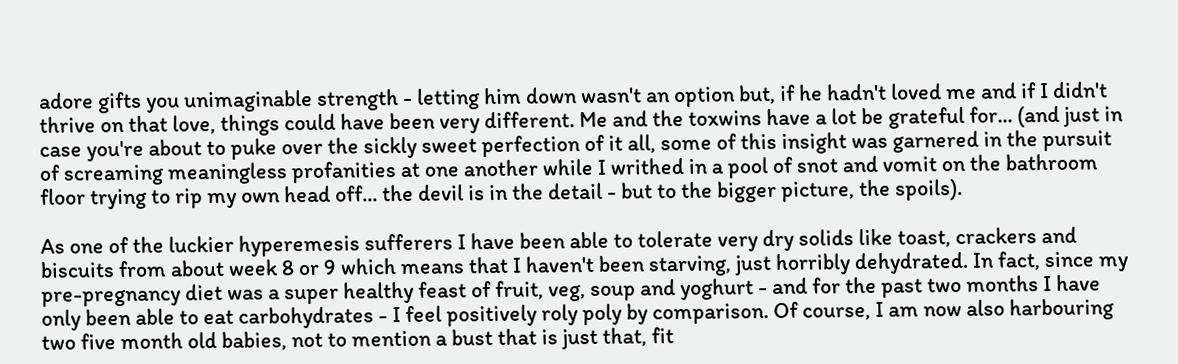adore gifts you unimaginable strength - letting him down wasn't an option but, if he hadn't loved me and if I didn't thrive on that love, things could have been very different. Me and the toxwins have a lot be grateful for... (and just in case you're about to puke over the sickly sweet perfection of it all, some of this insight was garnered in the pursuit of screaming meaningless profanities at one another while I writhed in a pool of snot and vomit on the bathroom floor trying to rip my own head off... the devil is in the detail - but to the bigger picture, the spoils).

As one of the luckier hyperemesis sufferers I have been able to tolerate very dry solids like toast, crackers and biscuits from about week 8 or 9 which means that I haven't been starving, just horribly dehydrated. In fact, since my pre-pregnancy diet was a super healthy feast of fruit, veg, soup and yoghurt - and for the past two months I have only been able to eat carbohydrates - I feel positively roly poly by comparison. Of course, I am now also harbouring two five month old babies, not to mention a bust that is just that, fit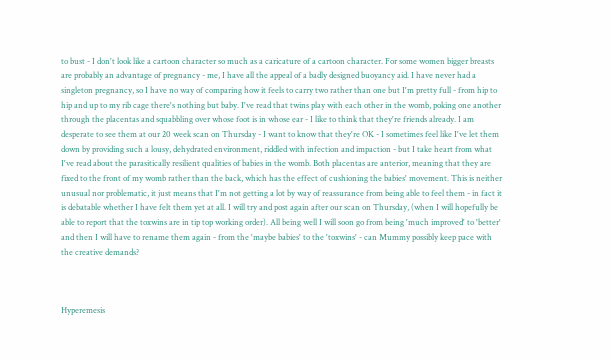to bust - I don't look like a cartoon character so much as a caricature of a cartoon character. For some women bigger breasts are probably an advantage of pregnancy - me, I have all the appeal of a badly designed buoyancy aid. I have never had a singleton pregnancy, so I have no way of comparing how it feels to carry two rather than one but I'm pretty full - from hip to hip and up to my rib cage there's nothing but baby. I've read that twins play with each other in the womb, poking one another through the placentas and squabbling over whose foot is in whose ear - I like to think that they're friends already. I am desperate to see them at our 20 week scan on Thursday - I want to know that they're OK - I sometimes feel like I've let them down by providing such a lousy, dehydrated environment, riddled with infection and impaction - but I take heart from what I've read about the parasitically resilient qualities of babies in the womb. Both placentas are anterior, meaning that they are fixed to the front of my womb rather than the back, which has the effect of cushioning the babies' movement. This is neither unusual nor problematic, it just means that I'm not getting a lot by way of reassurance from being able to feel them - in fact it is debatable whether I have felt them yet at all. I will try and post again after our scan on Thursday, (when I will hopefully be able to report that the toxwins are in tip top working order). All being well I will soon go from being 'much improved' to 'better' and then I will have to rename them again - from the 'maybe babies' to the 'toxwins' - can Mummy possibly keep pace with the creative demands?



Hyperemesis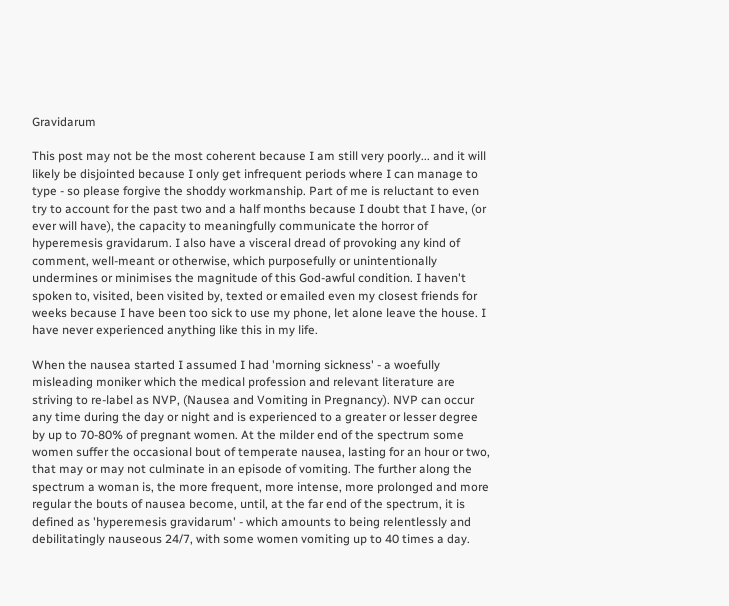Gravidarum

This post may not be the most coherent because I am still very poorly... and it will likely be disjointed because I only get infrequent periods where I can manage to type - so please forgive the shoddy workmanship. Part of me is reluctant to even try to account for the past two and a half months because I doubt that I have, (or ever will have), the capacity to meaningfully communicate the horror of hyperemesis gravidarum. I also have a visceral dread of provoking any kind of comment, well-meant or otherwise, which purposefully or unintentionally undermines or minimises the magnitude of this God-awful condition. I haven't spoken to, visited, been visited by, texted or emailed even my closest friends for weeks because I have been too sick to use my phone, let alone leave the house. I have never experienced anything like this in my life.

When the nausea started I assumed I had 'morning sickness' - a woefully misleading moniker which the medical profession and relevant literature are striving to re-label as NVP, (Nausea and Vomiting in Pregnancy). NVP can occur any time during the day or night and is experienced to a greater or lesser degree by up to 70-80% of pregnant women. At the milder end of the spectrum some women suffer the occasional bout of temperate nausea, lasting for an hour or two, that may or may not culminate in an episode of vomiting. The further along the spectrum a woman is, the more frequent, more intense, more prolonged and more regular the bouts of nausea become, until, at the far end of the spectrum, it is defined as 'hyperemesis gravidarum' - which amounts to being relentlessly and debilitatingly nauseous 24/7, with some women vomiting up to 40 times a day.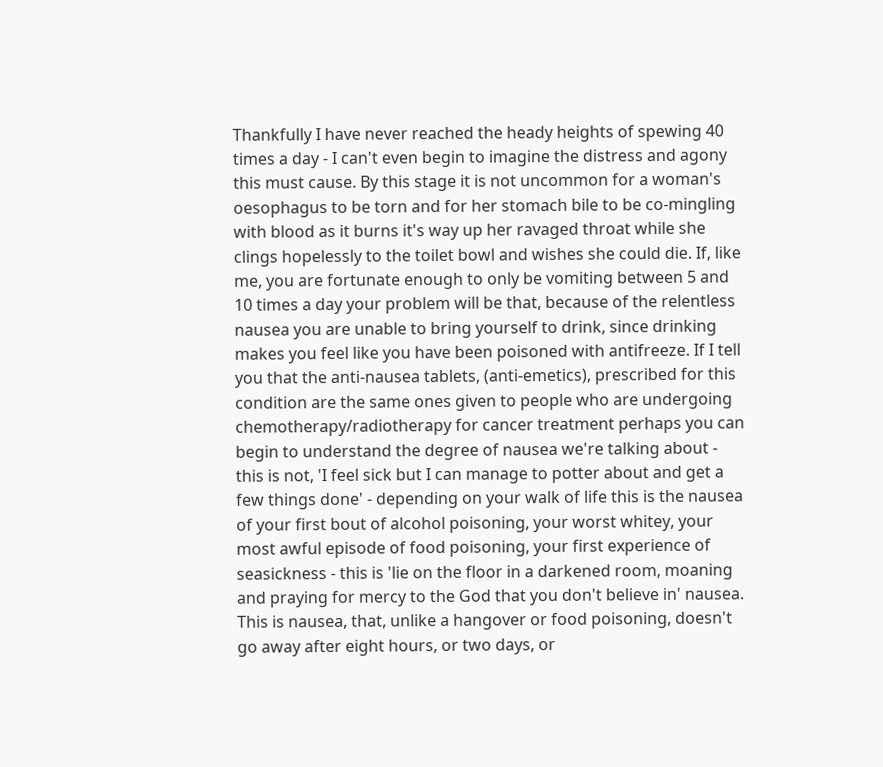Thankfully I have never reached the heady heights of spewing 40 times a day - I can't even begin to imagine the distress and agony this must cause. By this stage it is not uncommon for a woman's oesophagus to be torn and for her stomach bile to be co-mingling with blood as it burns it's way up her ravaged throat while she clings hopelessly to the toilet bowl and wishes she could die. If, like me, you are fortunate enough to only be vomiting between 5 and 10 times a day your problem will be that, because of the relentless nausea you are unable to bring yourself to drink, since drinking makes you feel like you have been poisoned with antifreeze. If I tell you that the anti-nausea tablets, (anti-emetics), prescribed for this condition are the same ones given to people who are undergoing chemotherapy/radiotherapy for cancer treatment perhaps you can begin to understand the degree of nausea we're talking about - this is not, 'I feel sick but I can manage to potter about and get a few things done' - depending on your walk of life this is the nausea of your first bout of alcohol poisoning, your worst whitey, your most awful episode of food poisoning, your first experience of seasickness - this is 'lie on the floor in a darkened room, moaning and praying for mercy to the God that you don't believe in' nausea. This is nausea, that, unlike a hangover or food poisoning, doesn't go away after eight hours, or two days, or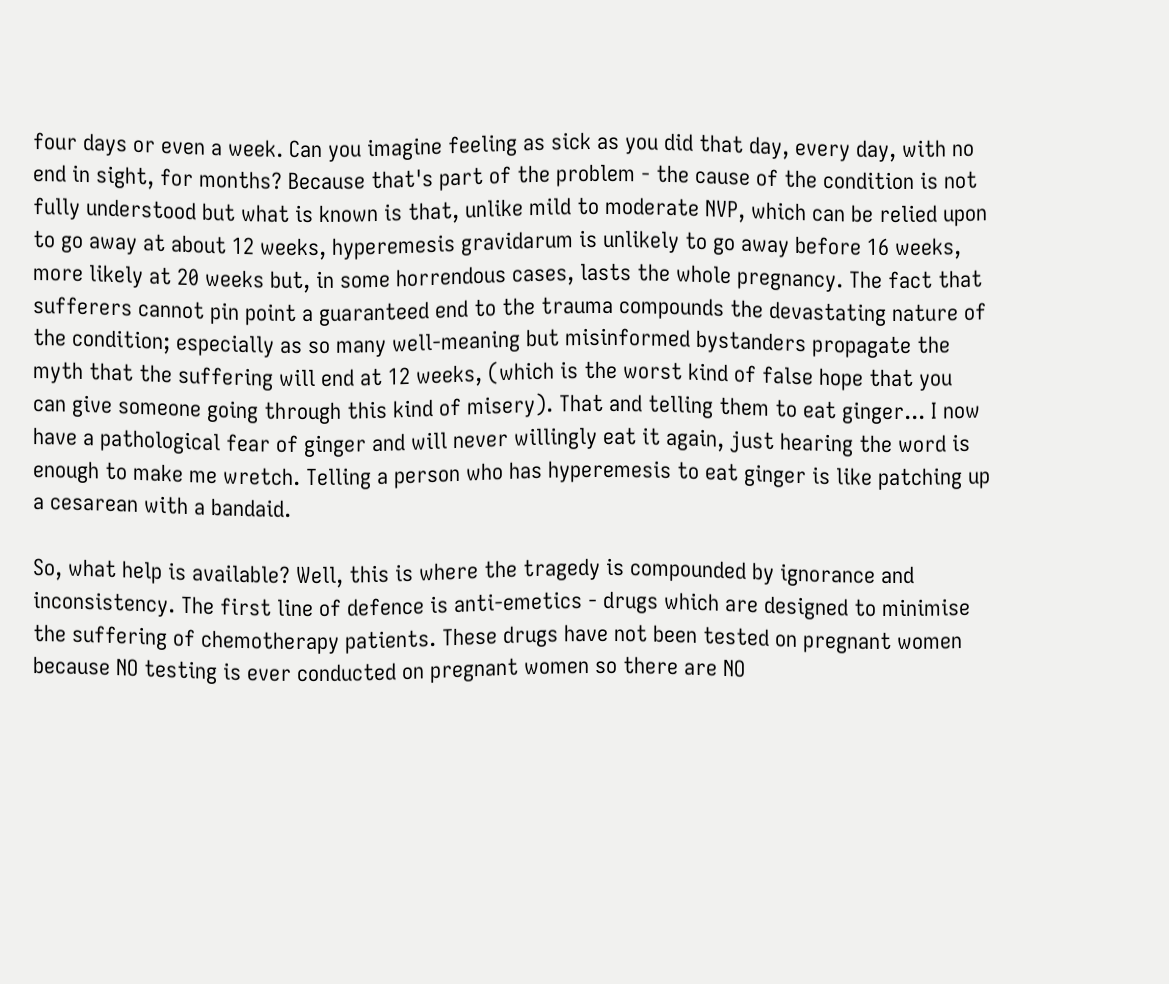four days or even a week. Can you imagine feeling as sick as you did that day, every day, with no end in sight, for months? Because that's part of the problem - the cause of the condition is not fully understood but what is known is that, unlike mild to moderate NVP, which can be relied upon to go away at about 12 weeks, hyperemesis gravidarum is unlikely to go away before 16 weeks, more likely at 20 weeks but, in some horrendous cases, lasts the whole pregnancy. The fact that sufferers cannot pin point a guaranteed end to the trauma compounds the devastating nature of the condition; especially as so many well-meaning but misinformed bystanders propagate the myth that the suffering will end at 12 weeks, (which is the worst kind of false hope that you can give someone going through this kind of misery). That and telling them to eat ginger... I now have a pathological fear of ginger and will never willingly eat it again, just hearing the word is enough to make me wretch. Telling a person who has hyperemesis to eat ginger is like patching up a cesarean with a bandaid.

So, what help is available? Well, this is where the tragedy is compounded by ignorance and inconsistency. The first line of defence is anti-emetics - drugs which are designed to minimise the suffering of chemotherapy patients. These drugs have not been tested on pregnant women because NO testing is ever conducted on pregnant women so there are NO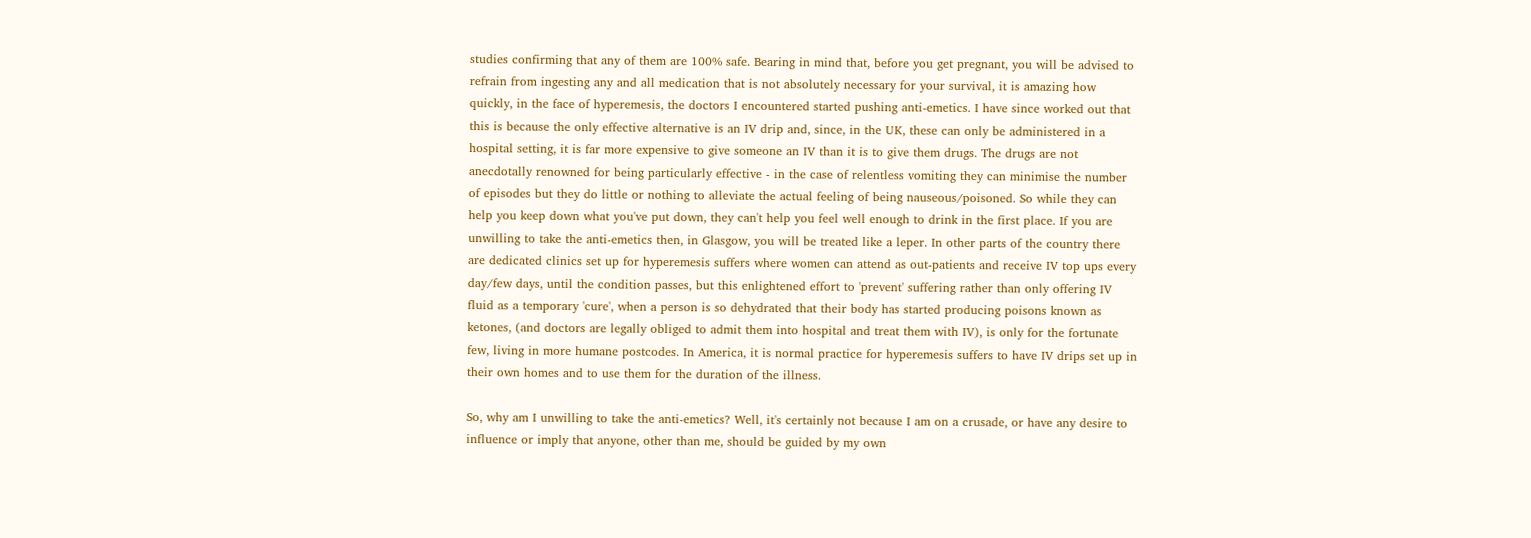studies confirming that any of them are 100% safe. Bearing in mind that, before you get pregnant, you will be advised to refrain from ingesting any and all medication that is not absolutely necessary for your survival, it is amazing how quickly, in the face of hyperemesis, the doctors I encountered started pushing anti-emetics. I have since worked out that this is because the only effective alternative is an IV drip and, since, in the UK, these can only be administered in a hospital setting, it is far more expensive to give someone an IV than it is to give them drugs. The drugs are not anecdotally renowned for being particularly effective - in the case of relentless vomiting they can minimise the number of episodes but they do little or nothing to alleviate the actual feeling of being nauseous/poisoned. So while they can help you keep down what you've put down, they can't help you feel well enough to drink in the first place. If you are unwilling to take the anti-emetics then, in Glasgow, you will be treated like a leper. In other parts of the country there are dedicated clinics set up for hyperemesis suffers where women can attend as out-patients and receive IV top ups every day/few days, until the condition passes, but this enlightened effort to 'prevent' suffering rather than only offering IV fluid as a temporary 'cure', when a person is so dehydrated that their body has started producing poisons known as ketones, (and doctors are legally obliged to admit them into hospital and treat them with IV), is only for the fortunate few, living in more humane postcodes. In America, it is normal practice for hyperemesis suffers to have IV drips set up in their own homes and to use them for the duration of the illness.

So, why am I unwilling to take the anti-emetics? Well, it's certainly not because I am on a crusade, or have any desire to influence or imply that anyone, other than me, should be guided by my own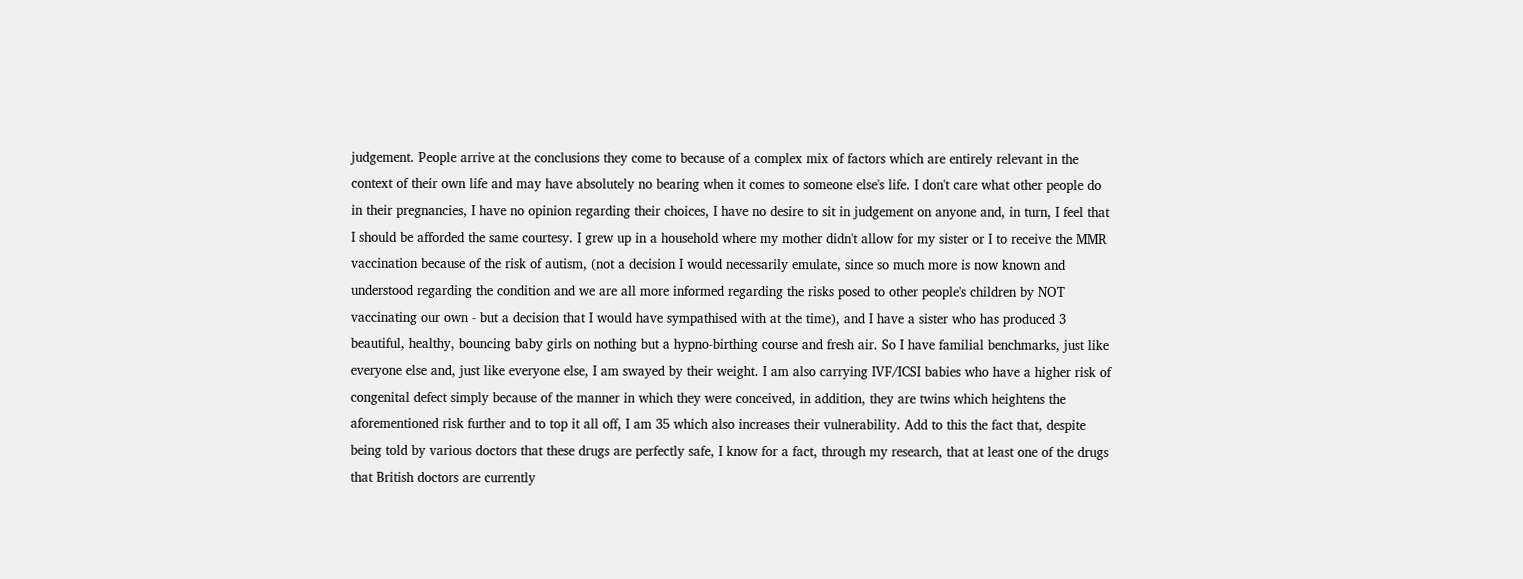judgement. People arrive at the conclusions they come to because of a complex mix of factors which are entirely relevant in the context of their own life and may have absolutely no bearing when it comes to someone else's life. I don't care what other people do in their pregnancies, I have no opinion regarding their choices, I have no desire to sit in judgement on anyone and, in turn, I feel that I should be afforded the same courtesy. I grew up in a household where my mother didn't allow for my sister or I to receive the MMR vaccination because of the risk of autism, (not a decision I would necessarily emulate, since so much more is now known and understood regarding the condition and we are all more informed regarding the risks posed to other people's children by NOT vaccinating our own - but a decision that I would have sympathised with at the time), and I have a sister who has produced 3 beautiful, healthy, bouncing baby girls on nothing but a hypno-birthing course and fresh air. So I have familial benchmarks, just like everyone else and, just like everyone else, I am swayed by their weight. I am also carrying IVF/ICSI babies who have a higher risk of congenital defect simply because of the manner in which they were conceived, in addition, they are twins which heightens the aforementioned risk further and to top it all off, I am 35 which also increases their vulnerability. Add to this the fact that, despite being told by various doctors that these drugs are perfectly safe, I know for a fact, through my research, that at least one of the drugs that British doctors are currently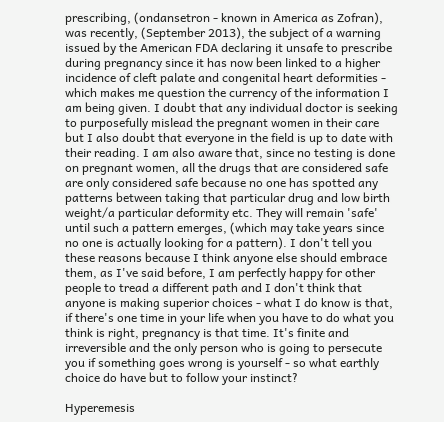prescribing, (ondansetron - known in America as Zofran), was recently, (September 2013), the subject of a warning issued by the American FDA declaring it unsafe to prescribe during pregnancy since it has now been linked to a higher incidence of cleft palate and congenital heart deformities - which makes me question the currency of the information I am being given. I doubt that any individual doctor is seeking to purposefully mislead the pregnant women in their care but I also doubt that everyone in the field is up to date with their reading. I am also aware that, since no testing is done on pregnant women, all the drugs that are considered safe are only considered safe because no one has spotted any patterns between taking that particular drug and low birth weight/a particular deformity etc. They will remain 'safe' until such a pattern emerges, (which may take years since no one is actually looking for a pattern). I don't tell you these reasons because I think anyone else should embrace them, as I've said before, I am perfectly happy for other people to tread a different path and I don't think that anyone is making superior choices - what I do know is that, if there's one time in your life when you have to do what you think is right, pregnancy is that time. It's finite and irreversible and the only person who is going to persecute you if something goes wrong is yourself - so what earthly choice do have but to follow your instinct?

Hyperemesis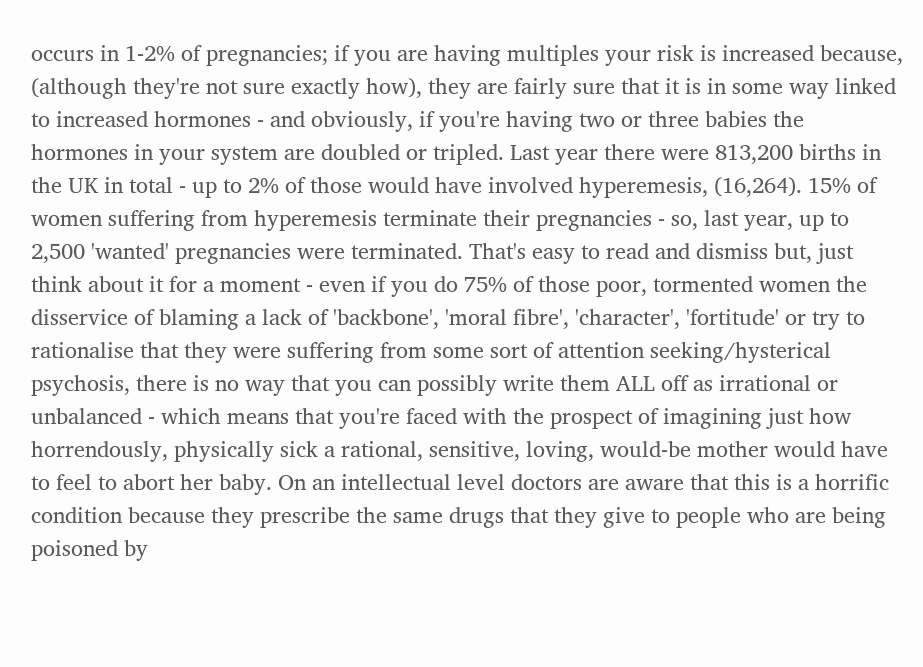occurs in 1-2% of pregnancies; if you are having multiples your risk is increased because, (although they're not sure exactly how), they are fairly sure that it is in some way linked to increased hormones - and obviously, if you're having two or three babies the hormones in your system are doubled or tripled. Last year there were 813,200 births in the UK in total - up to 2% of those would have involved hyperemesis, (16,264). 15% of women suffering from hyperemesis terminate their pregnancies - so, last year, up to 2,500 'wanted' pregnancies were terminated. That's easy to read and dismiss but, just think about it for a moment - even if you do 75% of those poor, tormented women the disservice of blaming a lack of 'backbone', 'moral fibre', 'character', 'fortitude' or try to rationalise that they were suffering from some sort of attention seeking/hysterical psychosis, there is no way that you can possibly write them ALL off as irrational or unbalanced - which means that you're faced with the prospect of imagining just how horrendously, physically sick a rational, sensitive, loving, would-be mother would have to feel to abort her baby. On an intellectual level doctors are aware that this is a horrific condition because they prescribe the same drugs that they give to people who are being poisoned by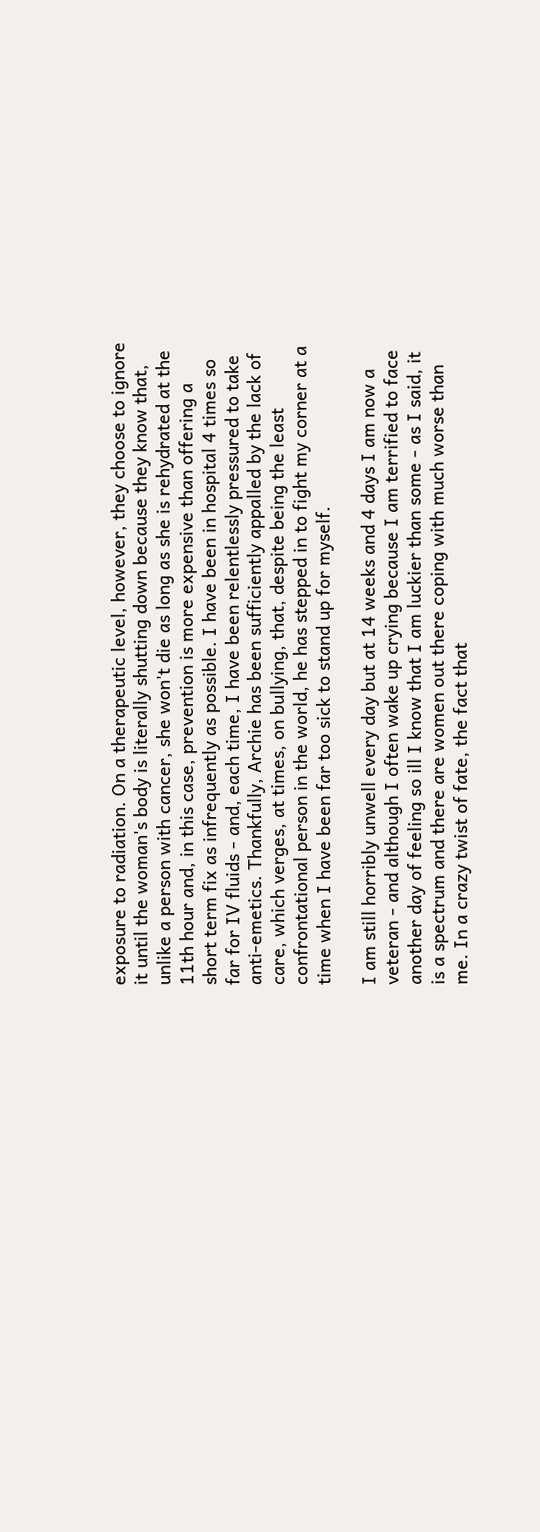exposure to radiation. On a therapeutic level, however, they choose to ignore it until the woman's body is literally shutting down because they know that, unlike a person with cancer, she won't die as long as she is rehydrated at the 11th hour and, in this case, prevention is more expensive than offering a short term fix as infrequently as possible. I have been in hospital 4 times so far for IV fluids - and, each time, I have been relentlessly pressured to take anti-emetics. Thankfully, Archie has been sufficiently appalled by the lack of care, which verges, at times, on bullying, that, despite being the least confrontational person in the world, he has stepped in to fight my corner at a time when I have been far too sick to stand up for myself.

I am still horribly unwell every day but at 14 weeks and 4 days I am now a veteran - and although I often wake up crying because I am terrified to face another day of feeling so ill I know that I am luckier than some - as I said, it is a spectrum and there are women out there coping with much worse than me. In a crazy twist of fate, the fact that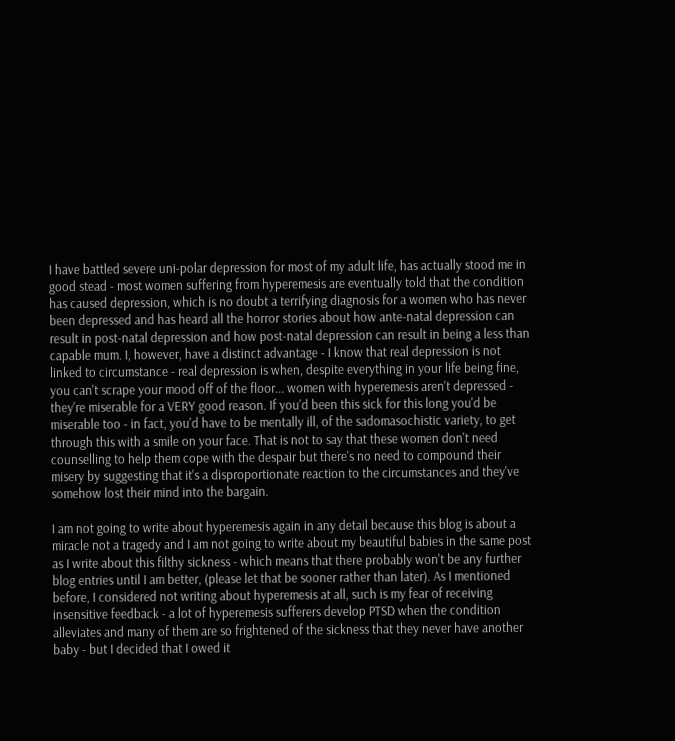I have battled severe uni-polar depression for most of my adult life, has actually stood me in good stead - most women suffering from hyperemesis are eventually told that the condition has caused depression, which is no doubt a terrifying diagnosis for a women who has never been depressed and has heard all the horror stories about how ante-natal depression can result in post-natal depression and how post-natal depression can result in being a less than capable mum. I, however, have a distinct advantage - I know that real depression is not linked to circumstance - real depression is when, despite everything in your life being fine, you can't scrape your mood off of the floor... women with hyperemesis aren't depressed - they're miserable for a VERY good reason. If you'd been this sick for this long you'd be miserable too - in fact, you'd have to be mentally ill, of the sadomasochistic variety, to get through this with a smile on your face. That is not to say that these women don't need counselling to help them cope with the despair but there's no need to compound their misery by suggesting that it's a disproportionate reaction to the circumstances and they've somehow lost their mind into the bargain.

I am not going to write about hyperemesis again in any detail because this blog is about a miracle not a tragedy and I am not going to write about my beautiful babies in the same post as I write about this filthy sickness - which means that there probably won't be any further blog entries until I am better, (please let that be sooner rather than later). As I mentioned before, I considered not writing about hyperemesis at all, such is my fear of receiving insensitive feedback - a lot of hyperemesis sufferers develop PTSD when the condition alleviates and many of them are so frightened of the sickness that they never have another baby - but I decided that I owed it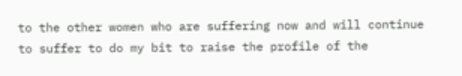to the other women who are suffering now and will continue to suffer to do my bit to raise the profile of the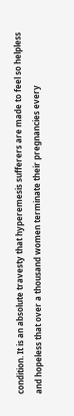condition. It is an absolute travesty that hyperemesis sufferers are made to feel so helpless and hopeless that over a thousand women terminate their pregnancies every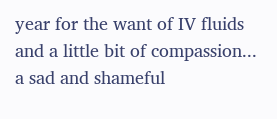year for the want of IV fluids and a little bit of compassion... a sad and shameful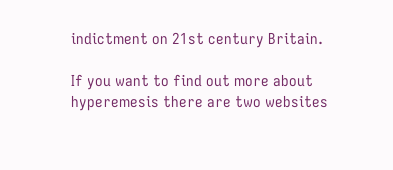indictment on 21st century Britain.

If you want to find out more about hyperemesis there are two websites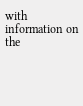with information on the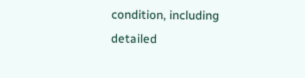condition, including detailed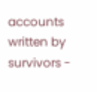accounts written by survivors -